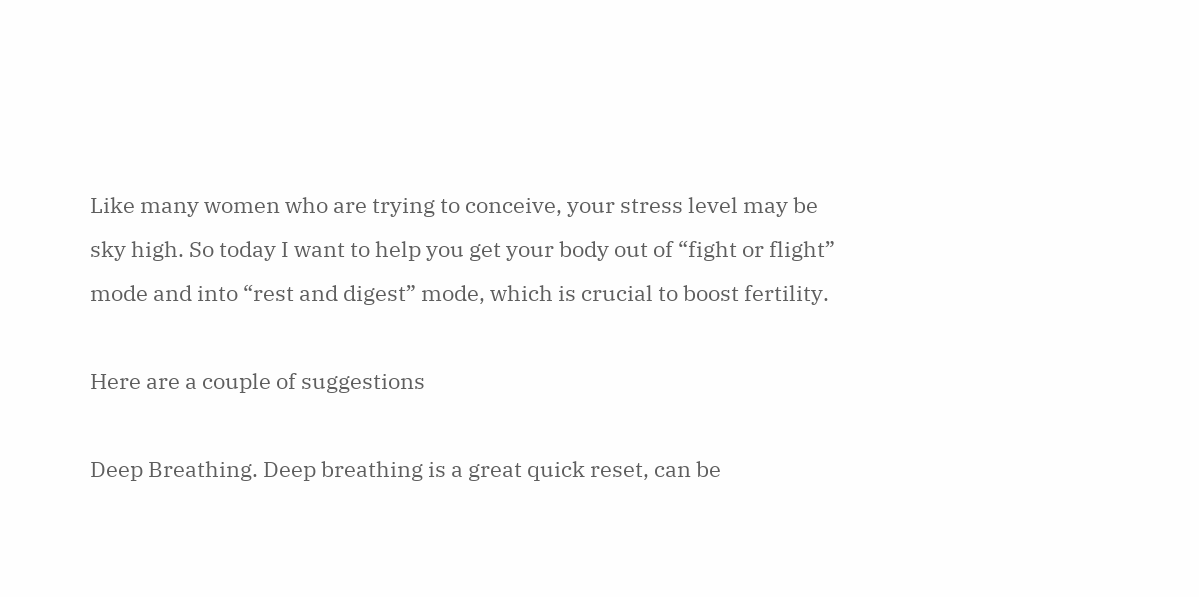Like many women who are trying to conceive, your stress level may be sky high. So today I want to help you get your body out of “fight or flight” mode and into “rest and digest” mode, which is crucial to boost fertility.

Here are a couple of suggestions

Deep Breathing. Deep breathing is a great quick reset, can be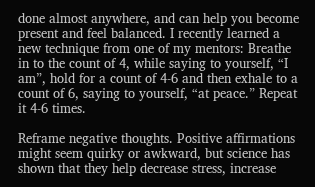done almost anywhere, and can help you become present and feel balanced. I recently learned a new technique from one of my mentors: Breathe in to the count of 4, while saying to yourself, “I am”, hold for a count of 4-6 and then exhale to a count of 6, saying to yourself, “at peace.” Repeat it 4-6 times.

Reframe negative thoughts. Positive affirmations might seem quirky or awkward, but science has shown that they help decrease stress, increase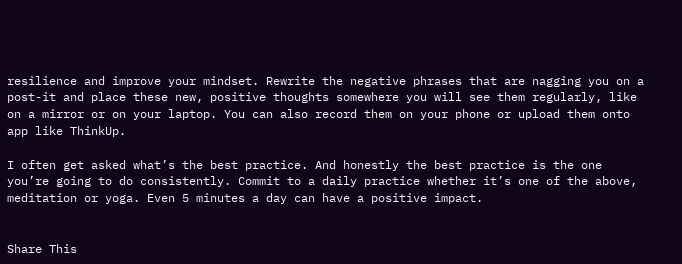resilience and improve your mindset. Rewrite the negative phrases that are nagging you on a post-it and place these new, positive thoughts somewhere you will see them regularly, like on a mirror or on your laptop. You can also record them on your phone or upload them onto app like ThinkUp.

I often get asked what’s the best practice. And honestly the best practice is the one you’re going to do consistently. Commit to a daily practice whether it’s one of the above, meditation or yoga. Even 5 minutes a day can have a positive impact.


Share This